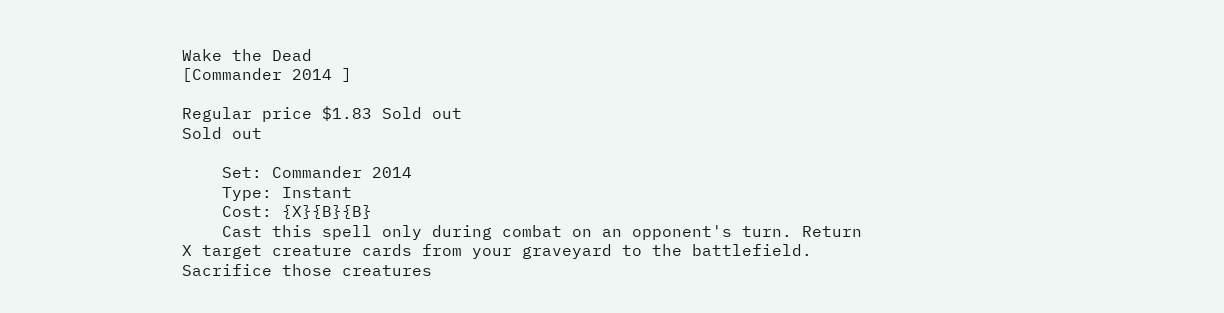Wake the Dead
[Commander 2014 ]

Regular price $1.83 Sold out
Sold out

    Set: Commander 2014
    Type: Instant
    Cost: {X}{B}{B}
    Cast this spell only during combat on an opponent's turn. Return X target creature cards from your graveyard to the battlefield. Sacrifice those creatures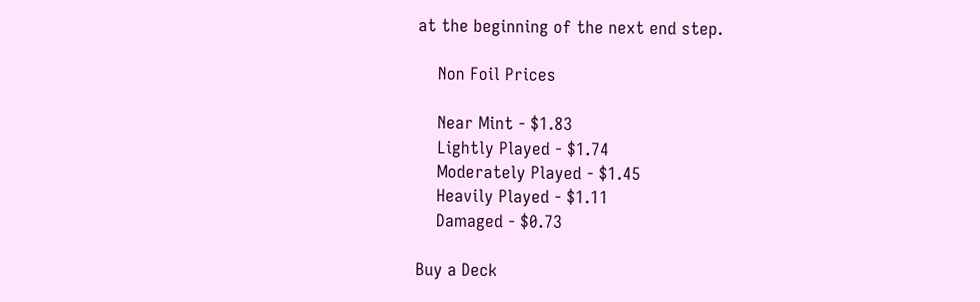at the beginning of the next end step.

    Non Foil Prices

    Near Mint - $1.83
    Lightly Played - $1.74
    Moderately Played - $1.45
    Heavily Played - $1.11
    Damaged - $0.73

Buy a Deck